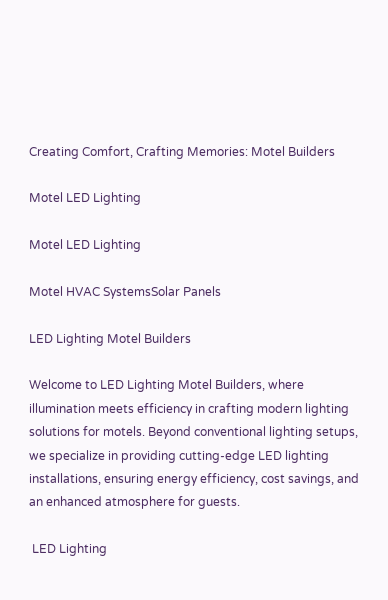Creating Comfort, Crafting Memories: Motel Builders

Motel LED Lighting

Motel LED Lighting

Motel HVAC SystemsSolar Panels

LED Lighting Motel Builders

Welcome to LED Lighting Motel Builders, where illumination meets efficiency in crafting modern lighting solutions for motels. Beyond conventional lighting setups, we specialize in providing cutting-edge LED lighting installations, ensuring energy efficiency, cost savings, and an enhanced atmosphere for guests.

 LED Lighting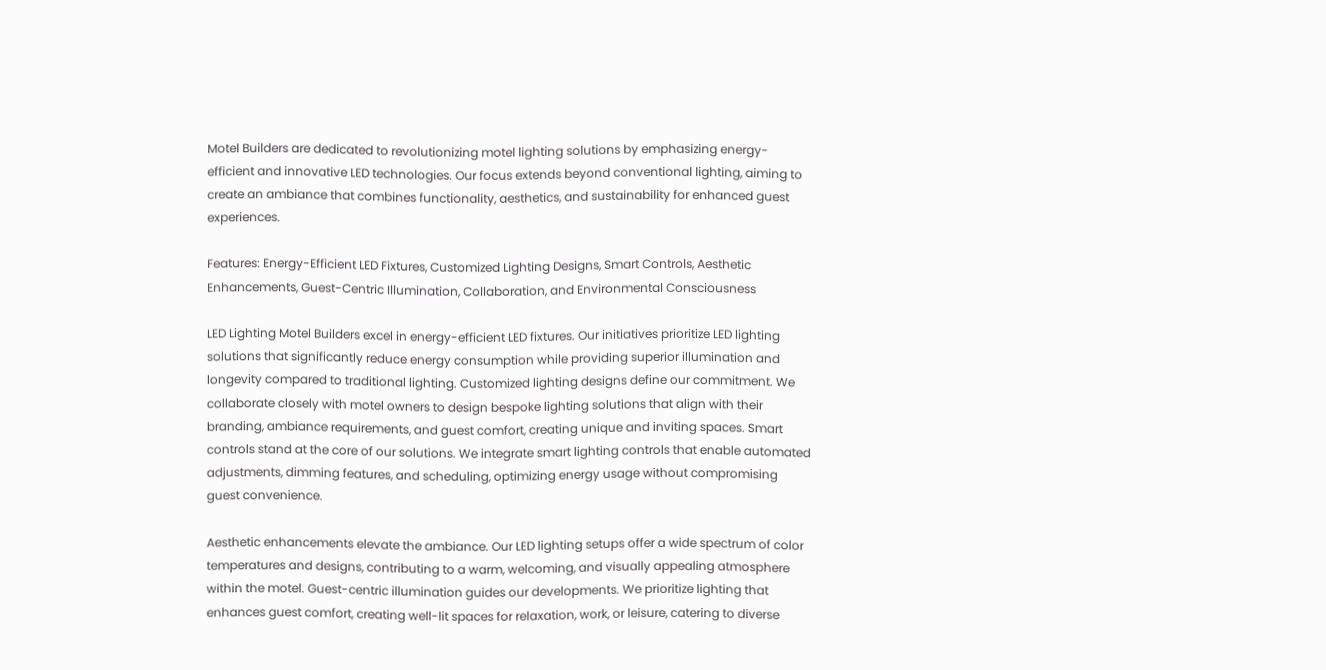Motel Builders are dedicated to revolutionizing motel lighting solutions by emphasizing energy-efficient and innovative LED technologies. Our focus extends beyond conventional lighting, aiming to create an ambiance that combines functionality, aesthetics, and sustainability for enhanced guest experiences.

Features: Energy-Efficient LED Fixtures, Customized Lighting Designs, Smart Controls, Aesthetic Enhancements, Guest-Centric Illumination, Collaboration, and Environmental Consciousness

LED Lighting Motel Builders excel in energy-efficient LED fixtures. Our initiatives prioritize LED lighting solutions that significantly reduce energy consumption while providing superior illumination and longevity compared to traditional lighting. Customized lighting designs define our commitment. We collaborate closely with motel owners to design bespoke lighting solutions that align with their branding, ambiance requirements, and guest comfort, creating unique and inviting spaces. Smart controls stand at the core of our solutions. We integrate smart lighting controls that enable automated adjustments, dimming features, and scheduling, optimizing energy usage without compromising guest convenience.

Aesthetic enhancements elevate the ambiance. Our LED lighting setups offer a wide spectrum of color temperatures and designs, contributing to a warm, welcoming, and visually appealing atmosphere within the motel. Guest-centric illumination guides our developments. We prioritize lighting that enhances guest comfort, creating well-lit spaces for relaxation, work, or leisure, catering to diverse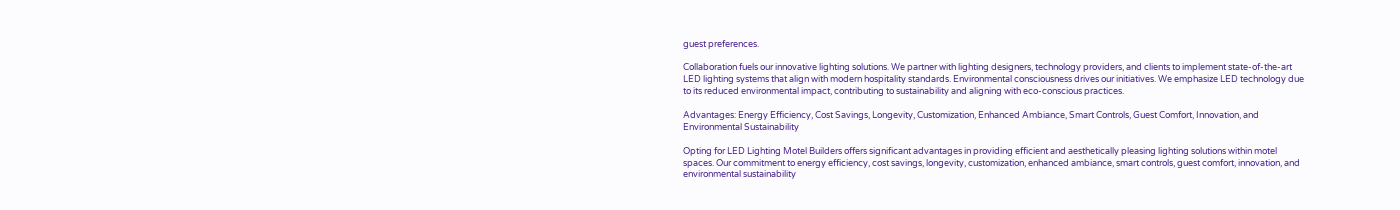guest preferences.

Collaboration fuels our innovative lighting solutions. We partner with lighting designers, technology providers, and clients to implement state-of-the-art LED lighting systems that align with modern hospitality standards. Environmental consciousness drives our initiatives. We emphasize LED technology due to its reduced environmental impact, contributing to sustainability and aligning with eco-conscious practices.

Advantages: Energy Efficiency, Cost Savings, Longevity, Customization, Enhanced Ambiance, Smart Controls, Guest Comfort, Innovation, and Environmental Sustainability

Opting for LED Lighting Motel Builders offers significant advantages in providing efficient and aesthetically pleasing lighting solutions within motel spaces. Our commitment to energy efficiency, cost savings, longevity, customization, enhanced ambiance, smart controls, guest comfort, innovation, and environmental sustainability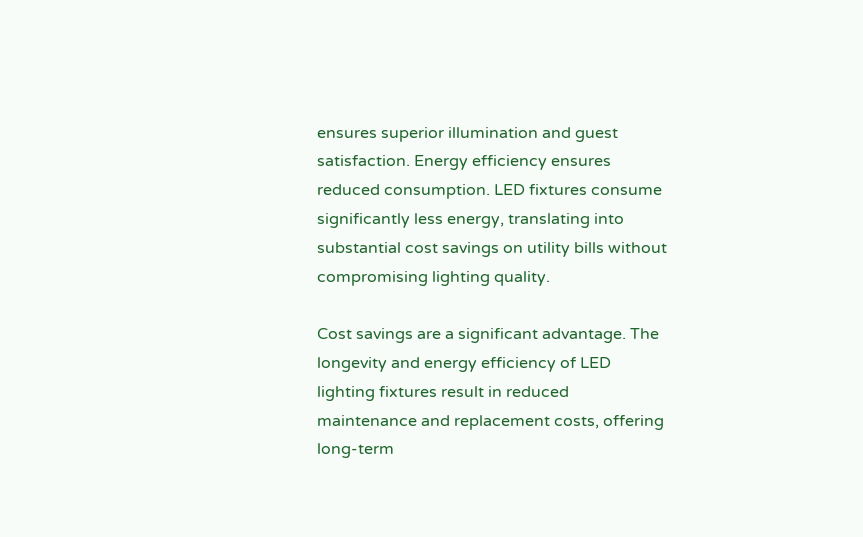ensures superior illumination and guest satisfaction. Energy efficiency ensures reduced consumption. LED fixtures consume significantly less energy, translating into substantial cost savings on utility bills without compromising lighting quality.

Cost savings are a significant advantage. The longevity and energy efficiency of LED lighting fixtures result in reduced maintenance and replacement costs, offering long-term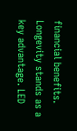financial benefits. Longevity stands as a key advantage. LED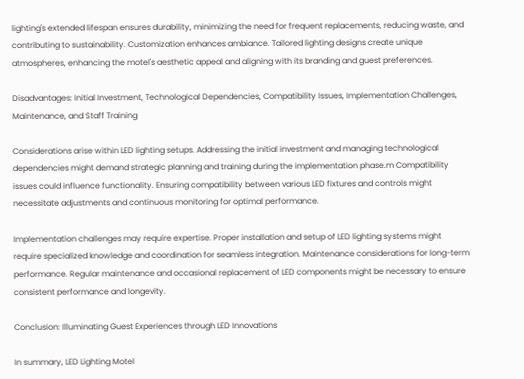lighting's extended lifespan ensures durability, minimizing the need for frequent replacements, reducing waste, and contributing to sustainability. Customization enhances ambiance. Tailored lighting designs create unique atmospheres, enhancing the motel's aesthetic appeal and aligning with its branding and guest preferences.

Disadvantages: Initial Investment, Technological Dependencies, Compatibility Issues, Implementation Challenges, Maintenance, and Staff Training

Considerations arise within LED lighting setups. Addressing the initial investment and managing technological dependencies might demand strategic planning and training during the implementation phase.m Compatibility issues could influence functionality. Ensuring compatibility between various LED fixtures and controls might necessitate adjustments and continuous monitoring for optimal performance.

Implementation challenges may require expertise. Proper installation and setup of LED lighting systems might require specialized knowledge and coordination for seamless integration. Maintenance considerations for long-term performance. Regular maintenance and occasional replacement of LED components might be necessary to ensure consistent performance and longevity.

Conclusion: Illuminating Guest Experiences through LED Innovations

In summary, LED Lighting Motel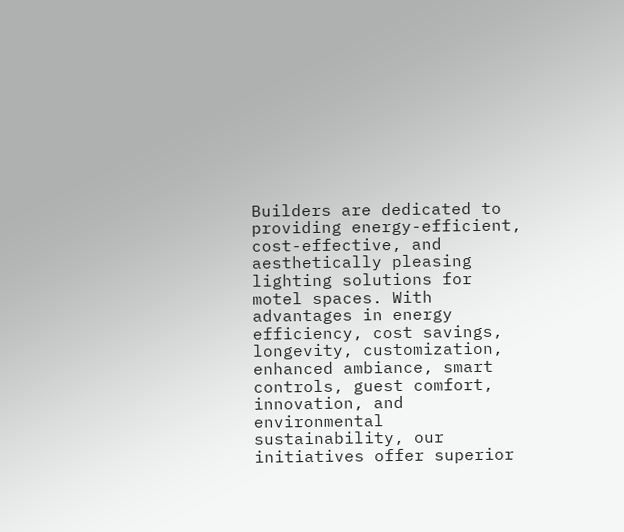Builders are dedicated to providing energy-efficient, cost-effective, and aesthetically pleasing lighting solutions for motel spaces. With advantages in energy efficiency, cost savings, longevity, customization, enhanced ambiance, smart controls, guest comfort, innovation, and environmental sustainability, our initiatives offer superior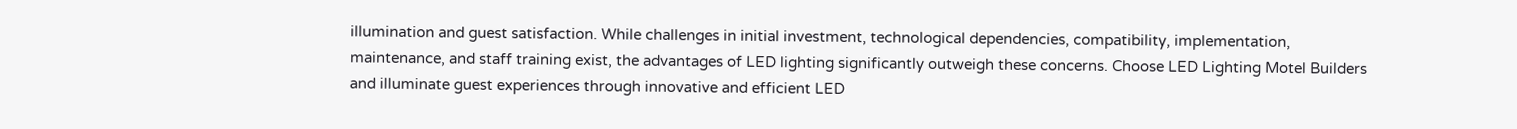illumination and guest satisfaction. While challenges in initial investment, technological dependencies, compatibility, implementation, maintenance, and staff training exist, the advantages of LED lighting significantly outweigh these concerns. Choose LED Lighting Motel Builders and illuminate guest experiences through innovative and efficient LED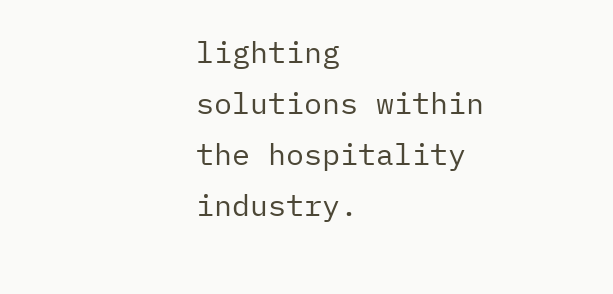lighting solutions within the hospitality industry.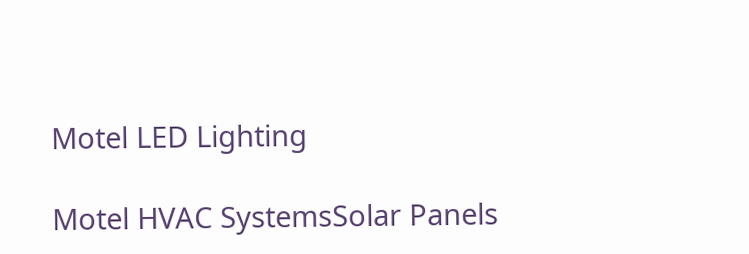Motel LED Lighting

Motel HVAC SystemsSolar Panels